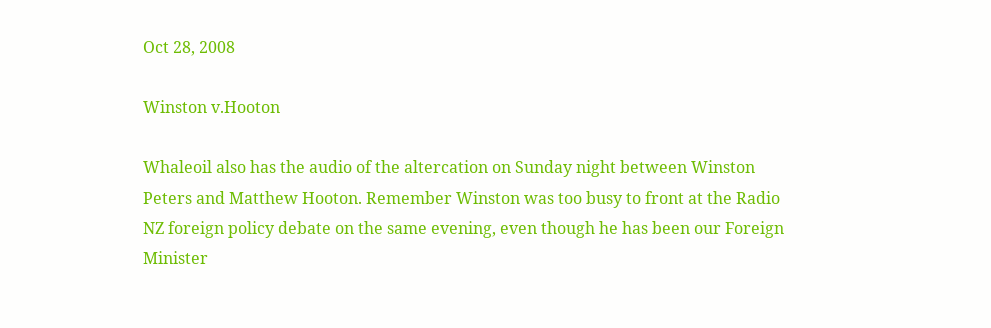Oct 28, 2008

Winston v.Hooton

Whaleoil also has the audio of the altercation on Sunday night between Winston Peters and Matthew Hooton. Remember Winston was too busy to front at the Radio NZ foreign policy debate on the same evening, even though he has been our Foreign Minister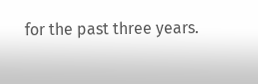for the past three years.